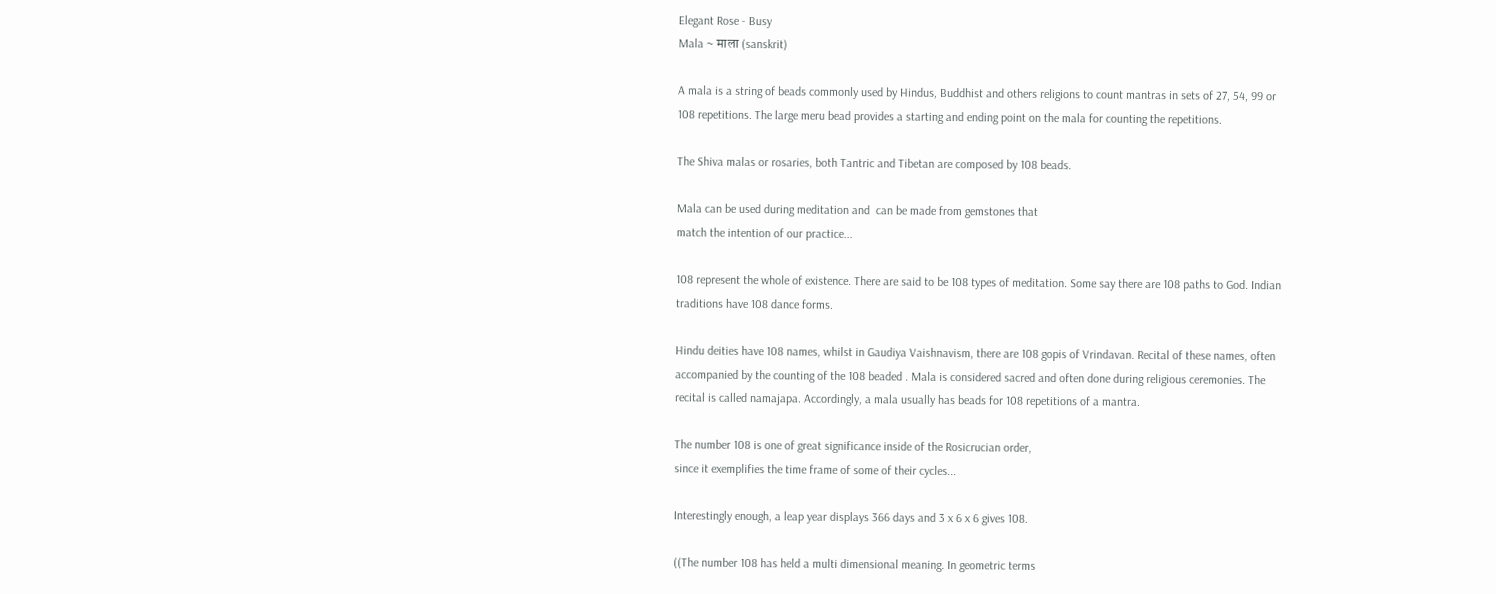Elegant Rose - Busy
Mala ~ माला (sanskrit)

A mala is a string of beads commonly used by Hindus, Buddhist and others religions to count mantras in sets of 27, 54, 99 or 108 repetitions. The large meru bead provides a starting and ending point on the mala for counting the repetitions.

The Shiva malas or rosaries, both Tantric and Tibetan are composed by 108 beads.

Mala can be used during meditation and  can be made from gemstones that
match the intention of our practice...

108 represent the whole of existence. There are said to be 108 types of meditation. Some say there are 108 paths to God. Indian traditions have 108 dance forms.

Hindu deities have 108 names, whilst in Gaudiya Vaishnavism, there are 108 gopis of Vrindavan. Recital of these names, often accompanied by the counting of the 108 beaded . Mala is considered sacred and often done during religious ceremonies. The recital is called namajapa. Accordingly, a mala usually has beads for 108 repetitions of a mantra.

The number 108 is one of great significance inside of the Rosicrucian order,
since it exemplifies the time frame of some of their cycles...

Interestingly enough, a leap year displays 366 days and 3 x 6 x 6 gives 108.

((The number 108 has held a multi dimensional meaning. In geometric terms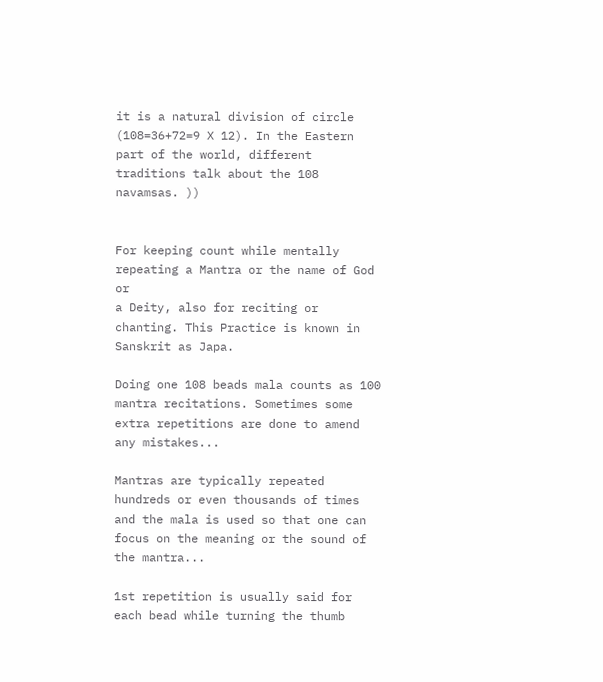it is a natural division of circle (108=36+72=9 X 12). In the Eastern part of the world, different traditions talk about the 108 navamsas. ))


For keeping count while mentally repeating a Mantra or the name of God or
a Deity, also for reciting or chanting. This Practice is known in Sanskrit as Japa.

Doing one 108 beads mala counts as 100 mantra recitations. Sometimes some extra repetitions are done to amend any mistakes...

Mantras are typically repeated hundreds or even thousands of times and the mala is used so that one can focus on the meaning or the sound of the mantra...

1st repetition is usually said for each bead while turning the thumb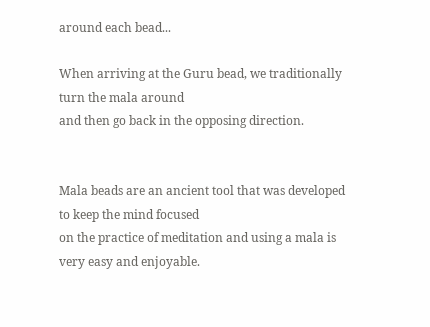around each bead...

When arriving at the Guru bead, we traditionally turn the mala around
and then go back in the opposing direction.


Mala beads are an ancient tool that was developed to keep the mind focused
on the practice of meditation and using a mala is very easy and enjoyable.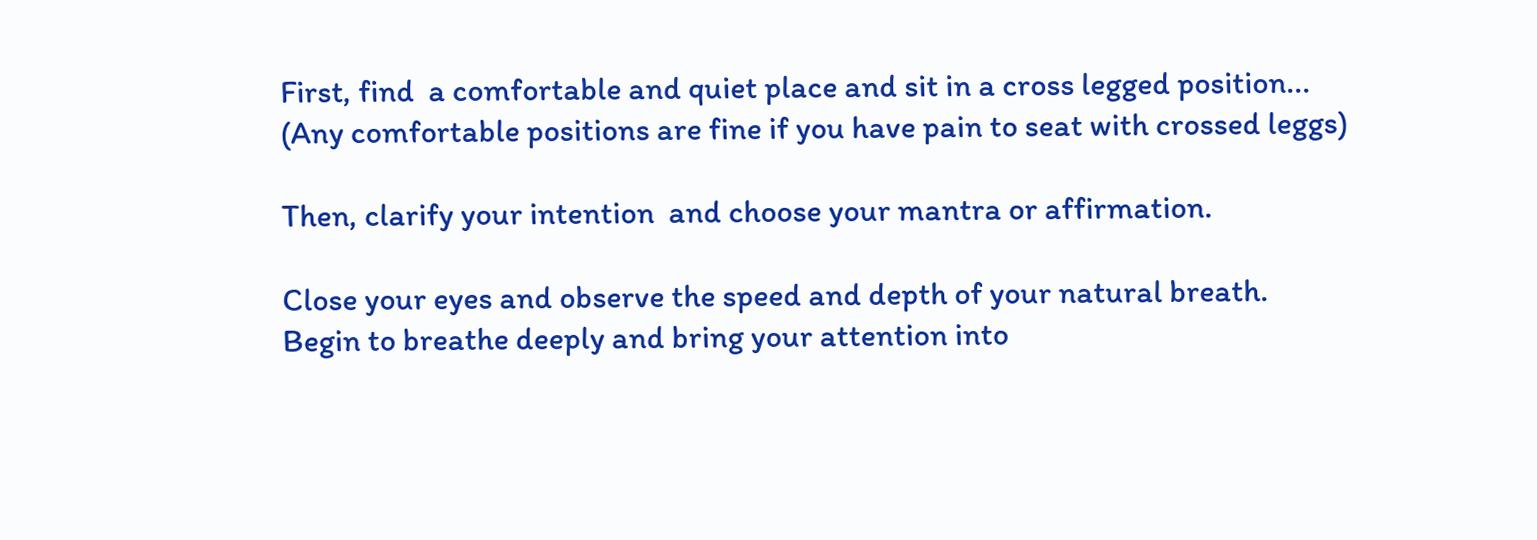First, find  a comfortable and quiet place and sit in a cross legged position...
(Any comfortable positions are fine if you have pain to seat with crossed leggs)

Then, clarify your intention  and choose your mantra or affirmation.

Close your eyes and observe the speed and depth of your natural breath.
Begin to breathe deeply and bring your attention into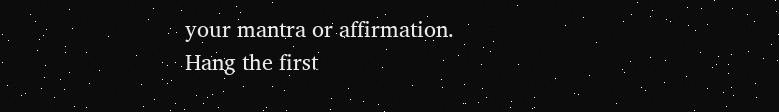your mantra or affirmation.
Hang the first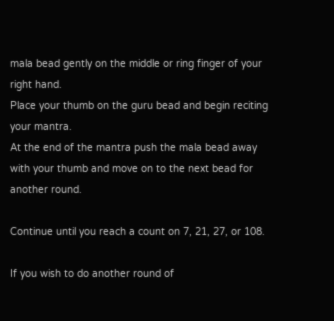mala bead gently on the middle or ring finger of your right hand.
Place your thumb on the guru bead and begin reciting your mantra.
At the end of the mantra push the mala bead away with your thumb and move on to the next bead for another round.

Continue until you reach a count on 7, 21, 27, or 108.

If you wish to do another round of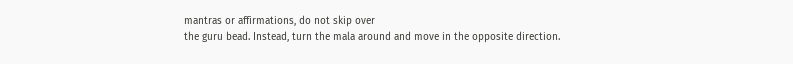mantras or affirmations, do not skip over
the guru bead. Instead, turn the mala around and move in the opposite direction.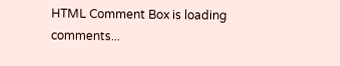HTML Comment Box is loading comments...